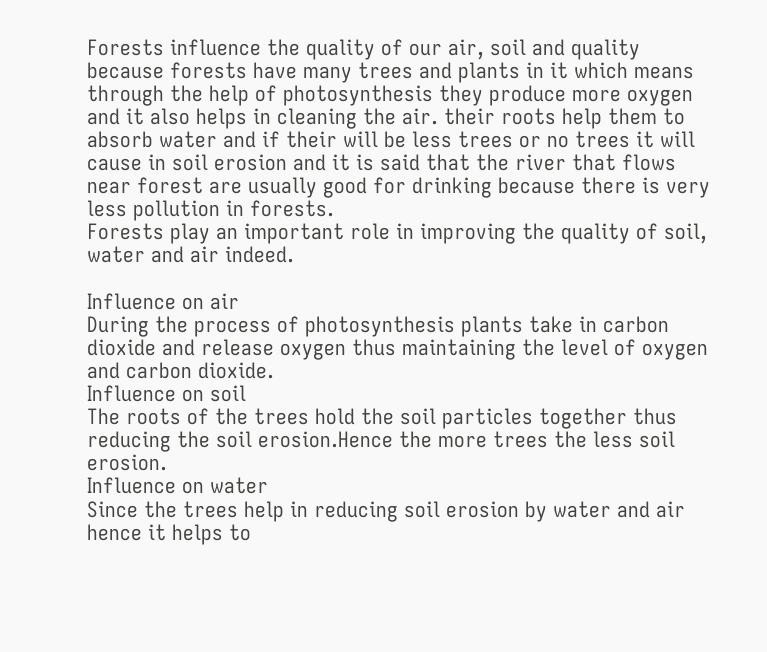Forests influence the quality of our air, soil and quality because forests have many trees and plants in it which means through the help of photosynthesis they produce more oxygen and it also helps in cleaning the air. their roots help them to absorb water and if their will be less trees or no trees it will cause in soil erosion and it is said that the river that flows near forest are usually good for drinking because there is very less pollution in forests.
Forests play an important role in improving the quality of soil, water and air indeed.

Influence on air
During the process of photosynthesis plants take in carbon dioxide and release oxygen thus maintaining the level of oxygen and carbon dioxide.
Influence on soil
The roots of the trees hold the soil particles together thus reducing the soil erosion.Hence the more trees the less soil erosion.
Influence on water
Since the trees help in reducing soil erosion by water and air hence it helps to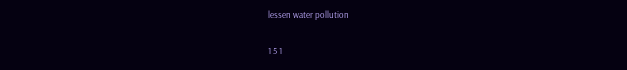lessen water pollution

1 5 1